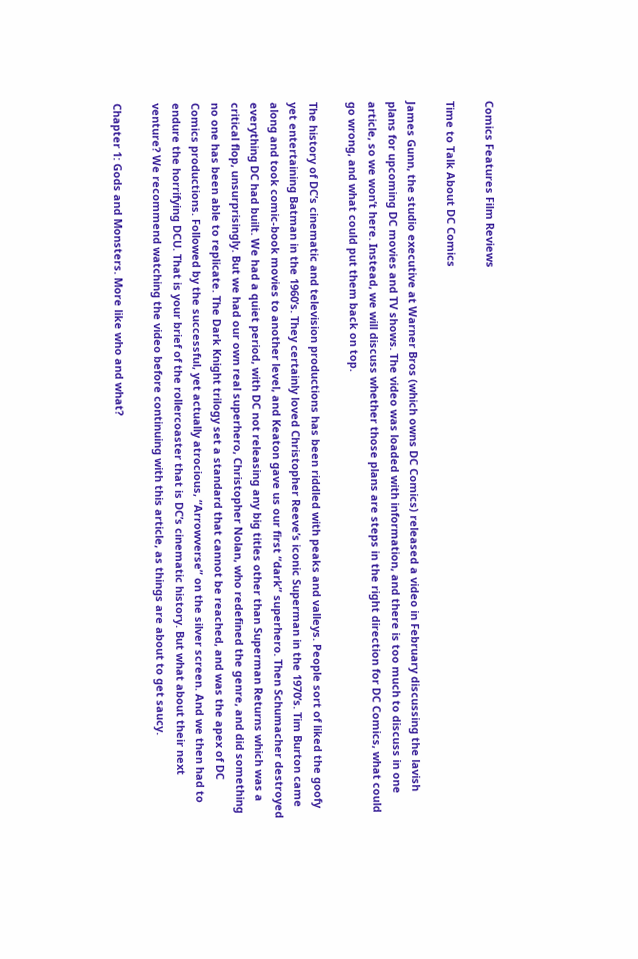Comics Features Film Reviews

Time to Talk About DC Comics

James Gunn, the studio executive at Warner Bros (which owns DC Comics) released a video in February discussing the lavish plans for upcoming DC movies and TV shows. The video was loaded with information, and there is too much to discuss in one article, so we won’t here. Instead, we will discuss whether those plans are steps in the right direction for DC Comics, what could go wrong, and what could put them back on top.

The history of DC’s cinematic and television productions has been riddled with peaks and valleys. People sort of liked the goofy yet entertaining Batman in the 1960’s. They certainly loved Christopher Reeve’s iconic Superman in the 1970’s. Tim Burton came along and took comic-book movies to another level, and Keaton gave us our first “dark” superhero. Then Schumacher destroyed everything DC had built. We had a quiet period, with DC not releasing any big titles other than Superman Returns which was a critical flop, unsurprisingly. But we had our own real superhero, Christopher Nolan, who redefined the genre, and did something no one has been able to replicate. The Dark Knight trilogy set a standard that cannot be reached, and was the apex of DC Comics productions. Followed by the successful, yet actually atrocious, “Arrowverse” on the silver screen. And we then had to endure the horrifying DCU. That is your brief of the rollercoaster that is DC’s cinematic history. But what about their next venture? We recommend watching the video before continuing with this article, as things are about to get saucy.

Chapter 1: Gods and Monsters. More like who and what?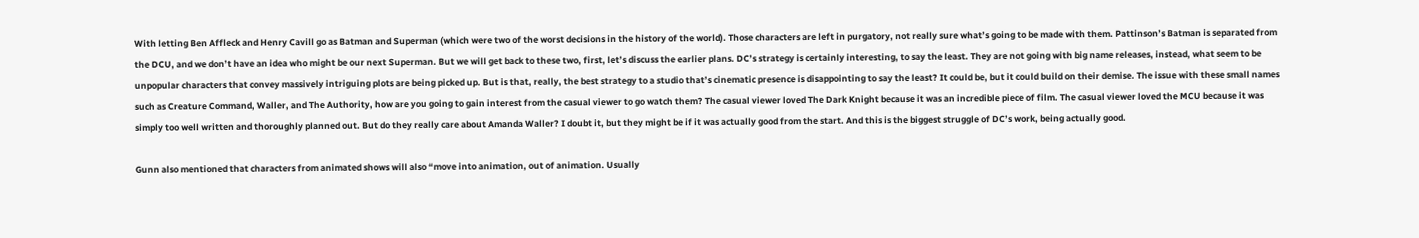With letting Ben Affleck and Henry Cavill go as Batman and Superman (which were two of the worst decisions in the history of the world). Those characters are left in purgatory, not really sure what’s going to be made with them. Pattinson’s Batman is separated from the DCU, and we don’t have an idea who might be our next Superman. But we will get back to these two, first, let’s discuss the earlier plans. DC’s strategy is certainly interesting, to say the least. They are not going with big name releases, instead, what seem to be unpopular characters that convey massively intriguing plots are being picked up. But is that, really, the best strategy to a studio that’s cinematic presence is disappointing to say the least? It could be, but it could build on their demise. The issue with these small names such as Creature Command, Waller, and The Authority, how are you going to gain interest from the casual viewer to go watch them? The casual viewer loved The Dark Knight because it was an incredible piece of film. The casual viewer loved the MCU because it was simply too well written and thoroughly planned out. But do they really care about Amanda Waller? I doubt it, but they might be if it was actually good from the start. And this is the biggest struggle of DC’s work, being actually good.

Gunn also mentioned that characters from animated shows will also “move into animation, out of animation. Usually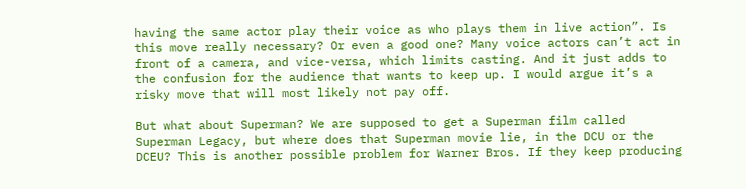having the same actor play their voice as who plays them in live action”. Is this move really necessary? Or even a good one? Many voice actors can’t act in front of a camera, and vice-versa, which limits casting. And it just adds to the confusion for the audience that wants to keep up. I would argue it’s a risky move that will most likely not pay off.

But what about Superman? We are supposed to get a Superman film called Superman Legacy, but where does that Superman movie lie, in the DCU or the DCEU? This is another possible problem for Warner Bros. If they keep producing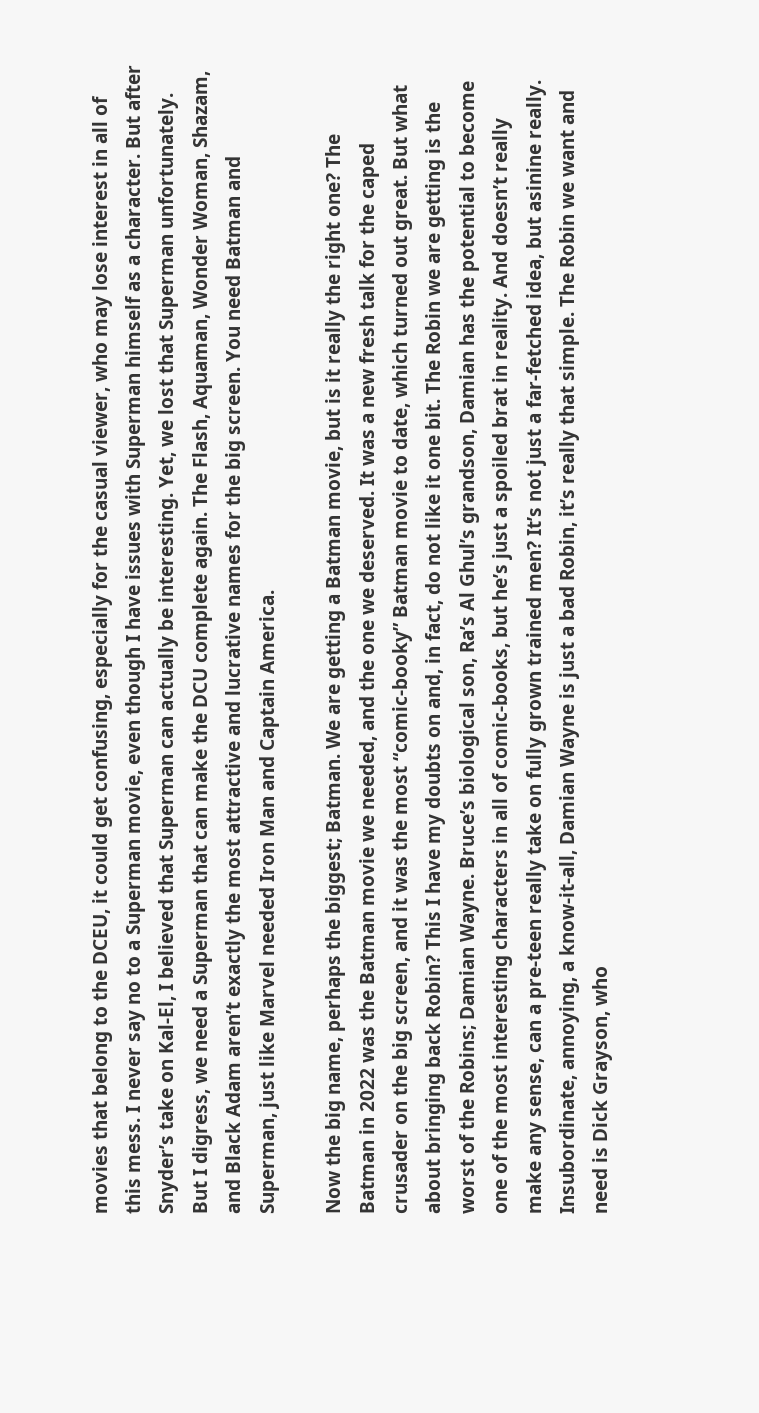movies that belong to the DCEU, it could get confusing, especially for the casual viewer, who may lose interest in all of this mess. I never say no to a Superman movie, even though I have issues with Superman himself as a character. But after Snyder’s take on Kal-El, I believed that Superman can actually be interesting. Yet, we lost that Superman unfortunately. But I digress, we need a Superman that can make the DCU complete again. The Flash, Aquaman, Wonder Woman, Shazam, and Black Adam aren’t exactly the most attractive and lucrative names for the big screen. You need Batman and Superman, just like Marvel needed Iron Man and Captain America.

Now the big name, perhaps the biggest; Batman. We are getting a Batman movie, but is it really the right one? The Batman in 2022 was the Batman movie we needed, and the one we deserved. It was a new fresh talk for the caped crusader on the big screen, and it was the most “comic-booky” Batman movie to date, which turned out great. But what about bringing back Robin? This I have my doubts on and, in fact, do not like it one bit. The Robin we are getting is the worst of the Robins; Damian Wayne. Bruce’s biological son, Ra’s Al Ghul’s grandson, Damian has the potential to become one of the most interesting characters in all of comic-books, but he’s just a spoiled brat in reality. And doesn’t really make any sense, can a pre-teen really take on fully grown trained men? It’s not just a far-fetched idea, but asinine really. Insubordinate, annoying, a know-it-all, Damian Wayne is just a bad Robin, it’s really that simple. The Robin we want and need is Dick Grayson, who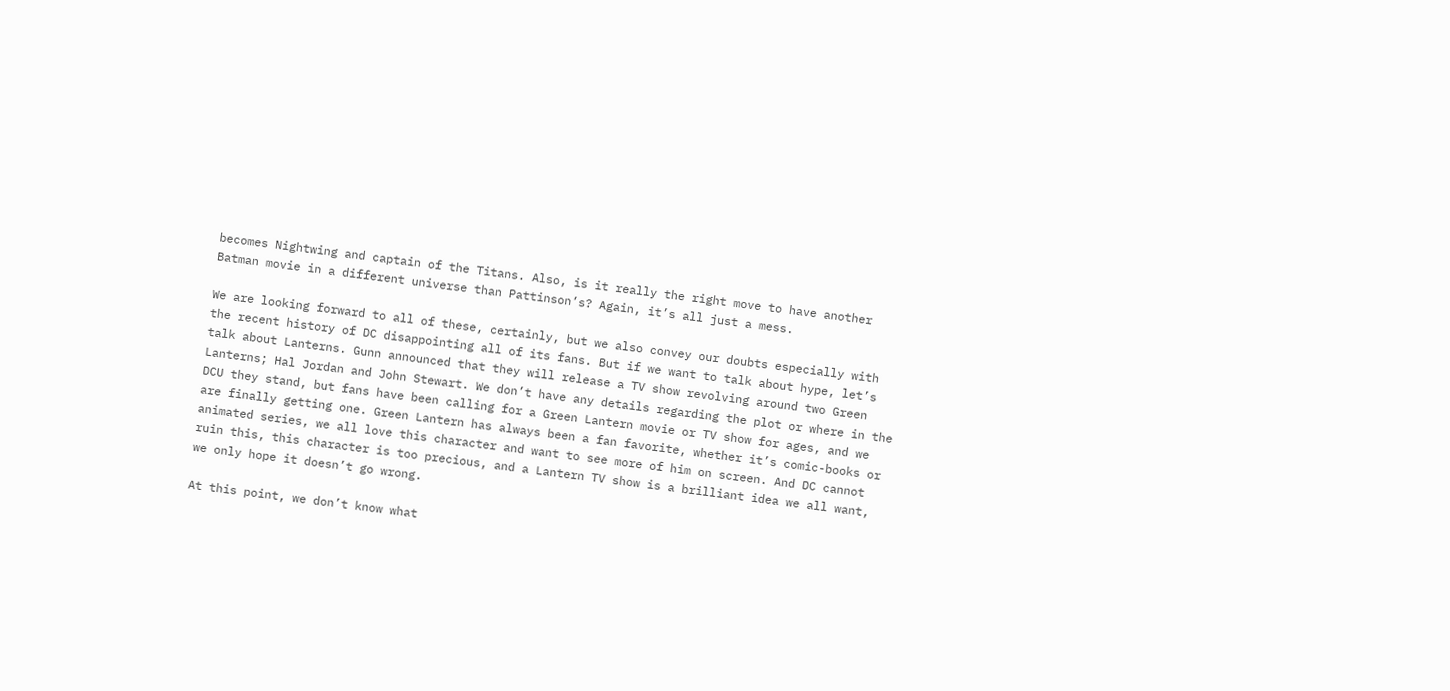becomes Nightwing and captain of the Titans. Also, is it really the right move to have another Batman movie in a different universe than Pattinson’s? Again, it’s all just a mess.

We are looking forward to all of these, certainly, but we also convey our doubts especially with the recent history of DC disappointing all of its fans. But if we want to talk about hype, let’s talk about Lanterns. Gunn announced that they will release a TV show revolving around two Green Lanterns; Hal Jordan and John Stewart. We don’t have any details regarding the plot or where in the DCU they stand, but fans have been calling for a Green Lantern movie or TV show for ages, and we are finally getting one. Green Lantern has always been a fan favorite, whether it’s comic-books or animated series, we all love this character and want to see more of him on screen. And DC cannot ruin this, this character is too precious, and a Lantern TV show is a brilliant idea we all want, we only hope it doesn’t go wrong.

At this point, we don’t know what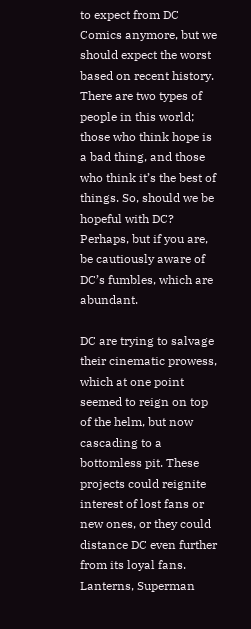to expect from DC Comics anymore, but we should expect the worst based on recent history. There are two types of people in this world; those who think hope is a bad thing, and those who think it’s the best of things. So, should we be hopeful with DC? Perhaps, but if you are, be cautiously aware of DC’s fumbles, which are abundant.

DC are trying to salvage their cinematic prowess, which at one point seemed to reign on top of the helm, but now cascading to a bottomless pit. These projects could reignite interest of lost fans or new ones, or they could distance DC even further from its loyal fans. Lanterns, Superman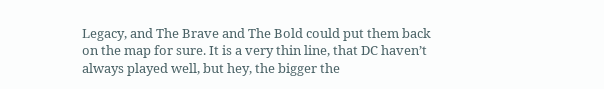Legacy, and The Brave and The Bold could put them back on the map for sure. It is a very thin line, that DC haven’t always played well, but hey, the bigger the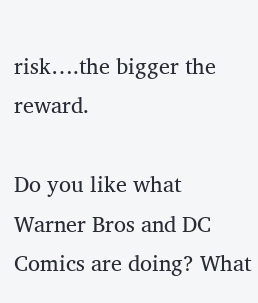risk….the bigger the reward.

Do you like what Warner Bros and DC Comics are doing? What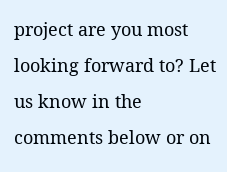project are you most looking forward to? Let us know in the comments below or on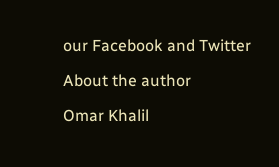our Facebook and Twitter

About the author

Omar Khalil